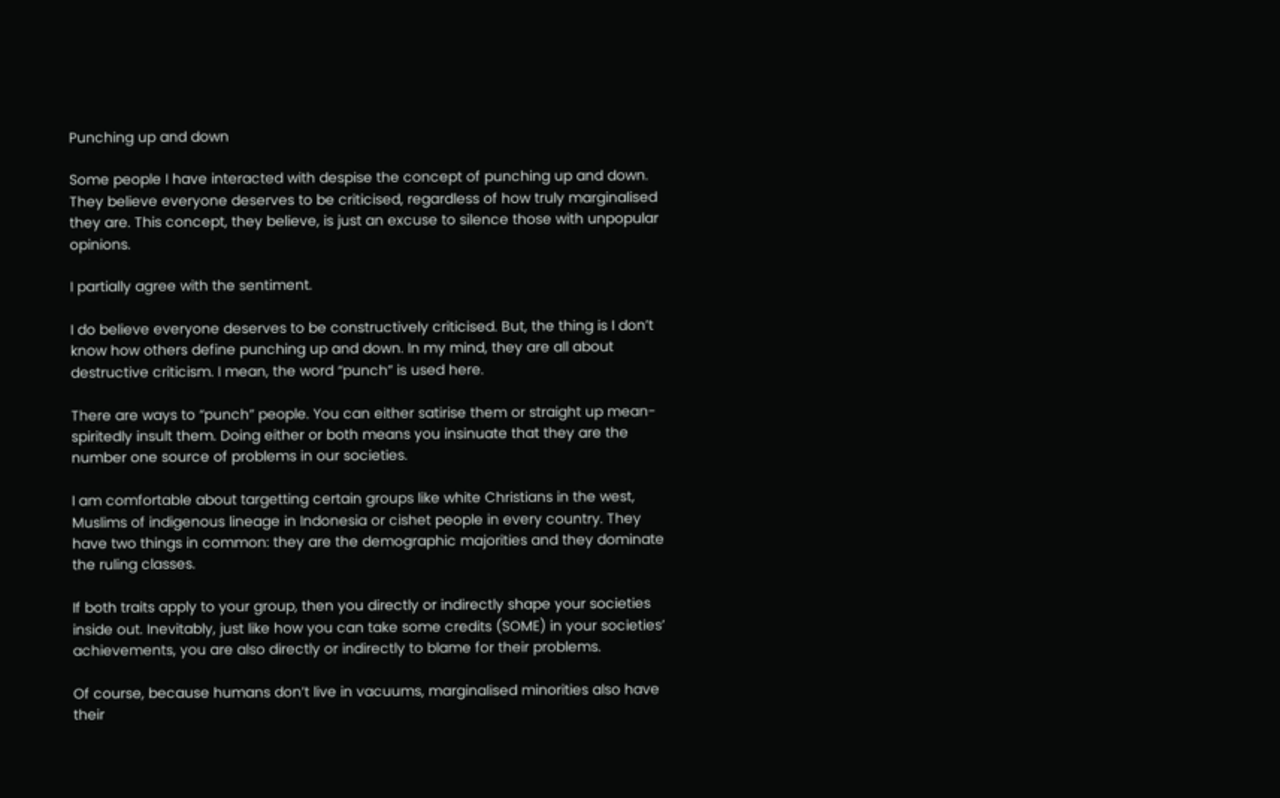Punching up and down

Some people I have interacted with despise the concept of punching up and down. They believe everyone deserves to be criticised, regardless of how truly marginalised they are. This concept, they believe, is just an excuse to silence those with unpopular opinions.

I partially agree with the sentiment.

I do believe everyone deserves to be constructively criticised. But, the thing is I don’t know how others define punching up and down. In my mind, they are all about destructive criticism. I mean, the word “punch” is used here.

There are ways to “punch” people. You can either satirise them or straight up mean-spiritedly insult them. Doing either or both means you insinuate that they are the number one source of problems in our societies.

I am comfortable about targetting certain groups like white Christians in the west, Muslims of indigenous lineage in Indonesia or cishet people in every country. They have two things in common: they are the demographic majorities and they dominate the ruling classes.

If both traits apply to your group, then you directly or indirectly shape your societies inside out. Inevitably, just like how you can take some credits (SOME) in your societies’ achievements, you are also directly or indirectly to blame for their problems.

Of course, because humans don’t live in vacuums, marginalised minorities also have their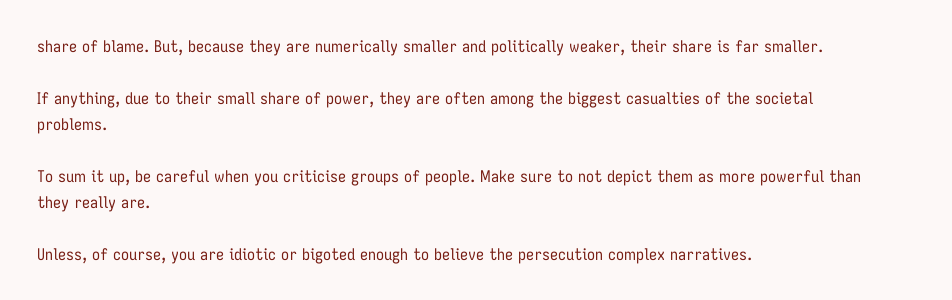share of blame. But, because they are numerically smaller and politically weaker, their share is far smaller.

If anything, due to their small share of power, they are often among the biggest casualties of the societal problems.

To sum it up, be careful when you criticise groups of people. Make sure to not depict them as more powerful than they really are.

Unless, of course, you are idiotic or bigoted enough to believe the persecution complex narratives.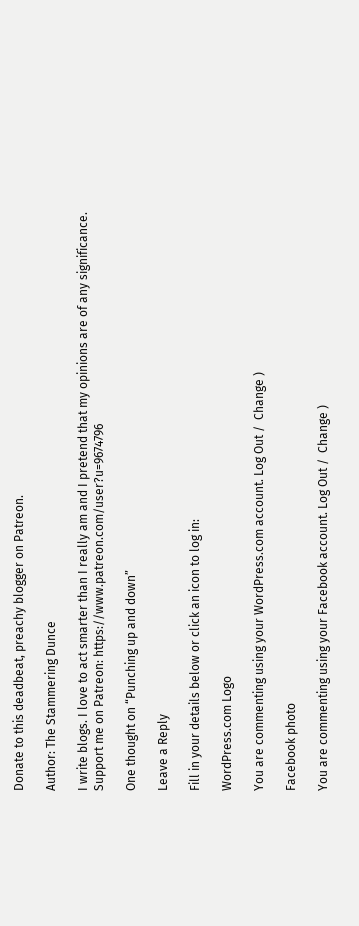Donate to this deadbeat, preachy blogger on Patreon.

Author: The Stammering Dunce

I write blogs. I love to act smarter than I really am and I pretend that my opinions are of any significance. Support me on Patreon: https://www.patreon.com/user?u=9674796

One thought on “Punching up and down”

Leave a Reply

Fill in your details below or click an icon to log in:

WordPress.com Logo

You are commenting using your WordPress.com account. Log Out /  Change )

Facebook photo

You are commenting using your Facebook account. Log Out /  Change )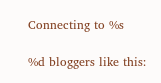Connecting to %s

%d bloggers like this: